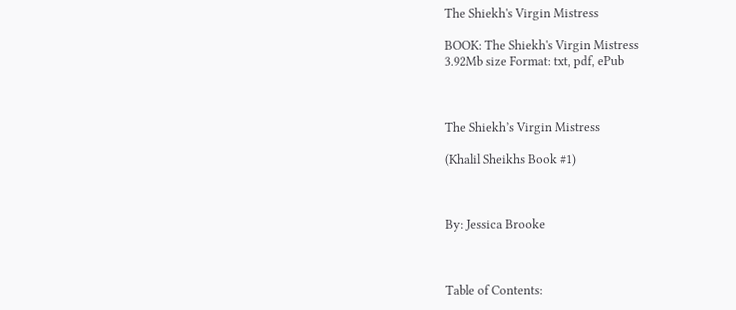The Shiekh's Virgin Mistress

BOOK: The Shiekh's Virgin Mistress
3.92Mb size Format: txt, pdf, ePub



The Shiekh’s Virgin Mistress

(Khalil Sheikhs Book #1)



By: Jessica Brooke



Table of Contents: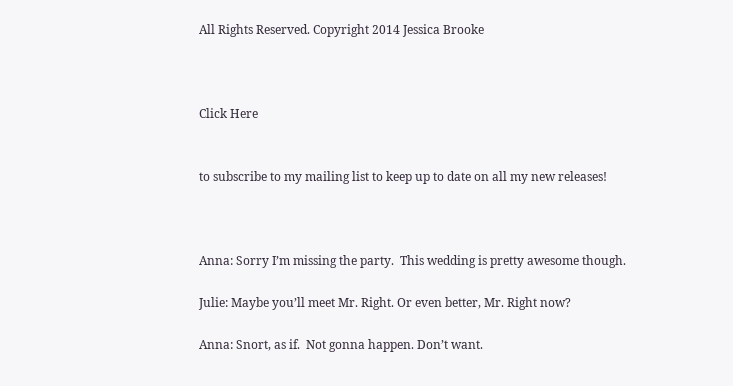All Rights Reserved. Copyright 2014 Jessica Brooke



Click Here


to subscribe to my mailing list to keep up to date on all my new releases!



Anna: Sorry I’m missing the party.  This wedding is pretty awesome though.

Julie: Maybe you’ll meet Mr. Right. Or even better, Mr. Right now?

Anna: Snort, as if.  Not gonna happen. Don’t want.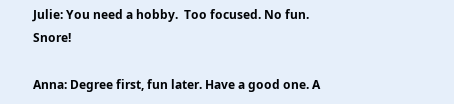Julie: You need a hobby.  Too focused. No fun.  Snore!

Anna: Degree first, fun later. Have a good one. A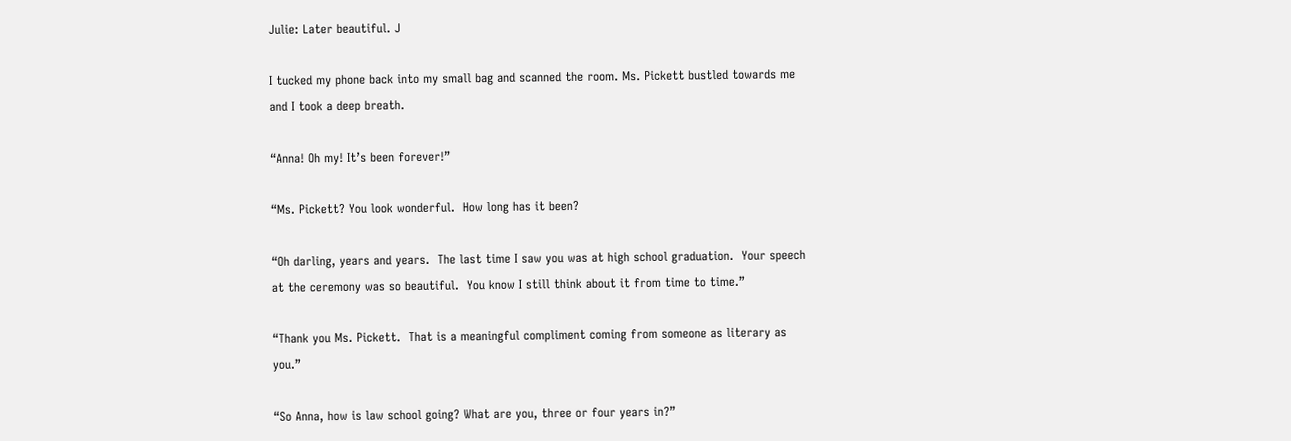Julie: Later beautiful. J

I tucked my phone back into my small bag and scanned the room. Ms. Pickett bustled towards me and I took a deep breath.

“Anna! Oh my! It’s been forever!”

“Ms. Pickett? You look wonderful.  How long has it been?

“Oh darling, years and years.  The last time I saw you was at high school graduation.  Your speech at the ceremony was so beautiful.  You know I still think about it from time to time.”

“Thank you Ms. Pickett.  That is a meaningful compliment coming from someone as literary as you.”

“So Anna, how is law school going? What are you, three or four years in?”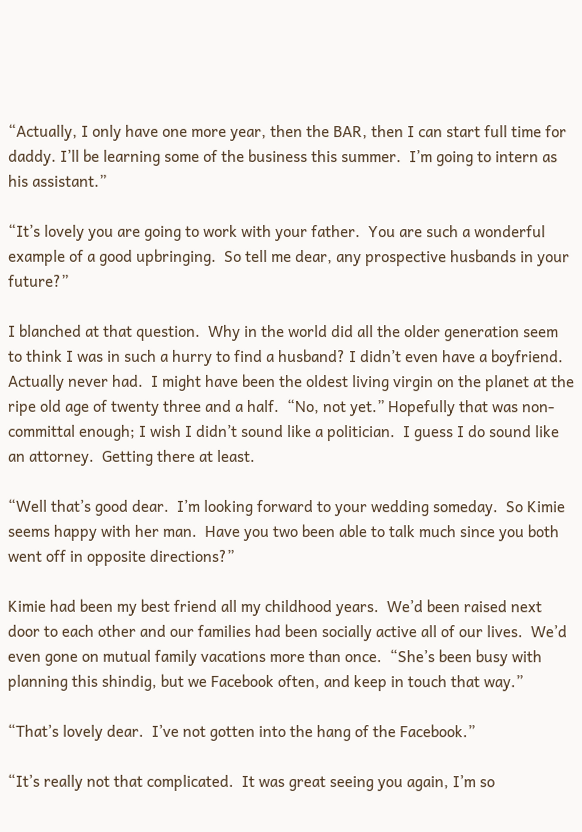“Actually, I only have one more year, then the BAR, then I can start full time for daddy. I’ll be learning some of the business this summer.  I’m going to intern as his assistant.”

“It’s lovely you are going to work with your father.  You are such a wonderful example of a good upbringing.  So tell me dear, any prospective husbands in your future?”

I blanched at that question.  Why in the world did all the older generation seem to think I was in such a hurry to find a husband? I didn’t even have a boyfriend.  Actually never had.  I might have been the oldest living virgin on the planet at the ripe old age of twenty three and a half.  “No, not yet.” Hopefully that was non-committal enough; I wish I didn’t sound like a politician.  I guess I do sound like an attorney.  Getting there at least.

“Well that’s good dear.  I’m looking forward to your wedding someday.  So Kimie seems happy with her man.  Have you two been able to talk much since you both went off in opposite directions?”

Kimie had been my best friend all my childhood years.  We’d been raised next door to each other and our families had been socially active all of our lives.  We’d even gone on mutual family vacations more than once.  “She’s been busy with planning this shindig, but we Facebook often, and keep in touch that way.”

“That’s lovely dear.  I’ve not gotten into the hang of the Facebook.”

“It’s really not that complicated.  It was great seeing you again, I’m so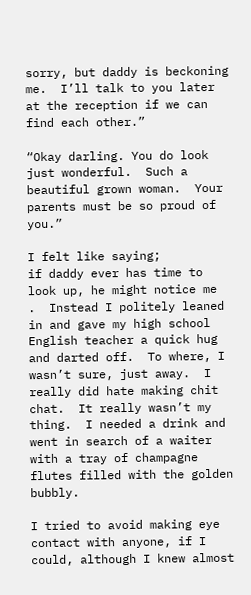sorry, but daddy is beckoning me.  I’ll talk to you later at the reception if we can find each other.”

“Okay darling. You do look just wonderful.  Such a beautiful grown woman.  Your parents must be so proud of you.”

I felt like saying;
if daddy ever has time to look up, he might notice me
.  Instead I politely leaned in and gave my high school English teacher a quick hug and darted off.  To where, I wasn’t sure, just away.  I really did hate making chit chat.  It really wasn’t my thing.  I needed a drink and went in search of a waiter with a tray of champagne flutes filled with the golden bubbly.

I tried to avoid making eye contact with anyone, if I could, although I knew almost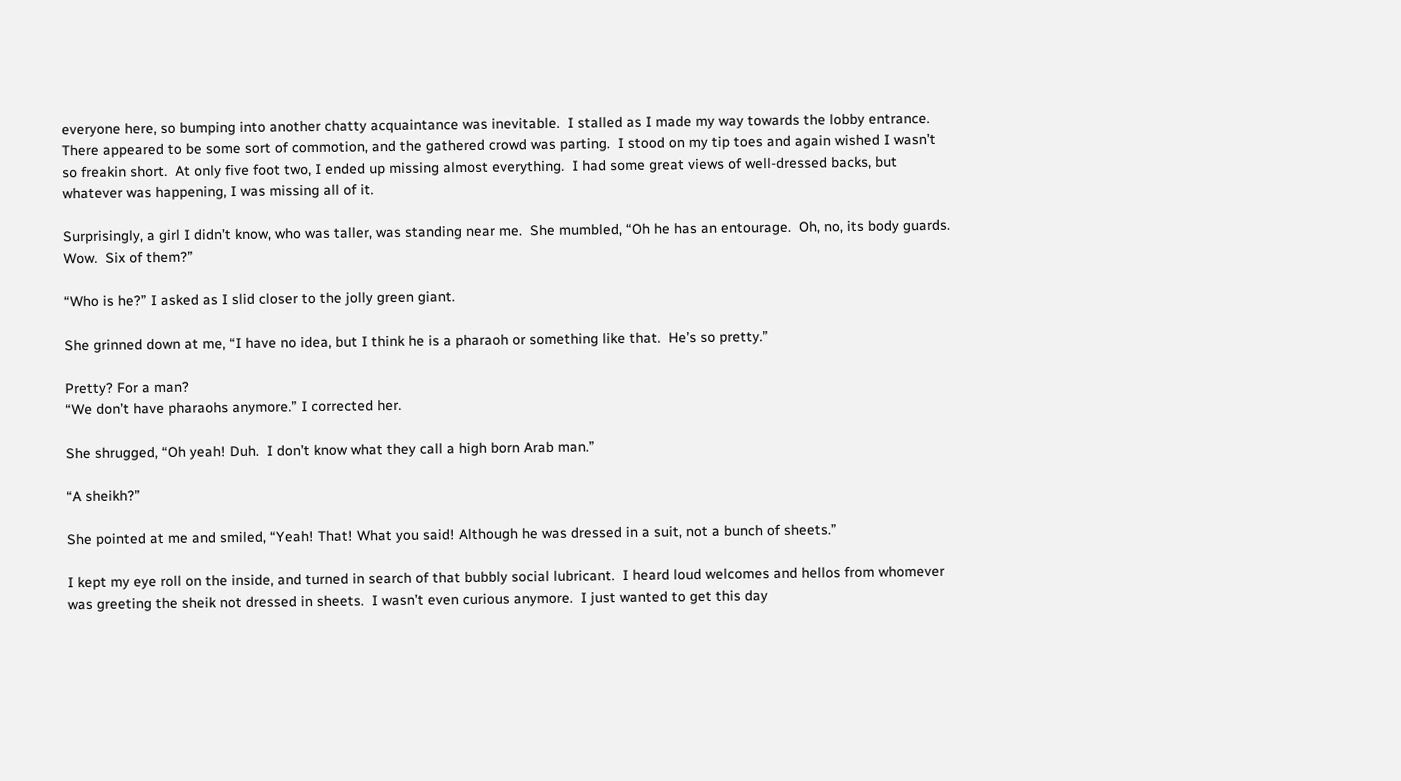everyone here, so bumping into another chatty acquaintance was inevitable.  I stalled as I made my way towards the lobby entrance.  There appeared to be some sort of commotion, and the gathered crowd was parting.  I stood on my tip toes and again wished I wasn’t so freakin short.  At only five foot two, I ended up missing almost everything.  I had some great views of well-dressed backs, but whatever was happening, I was missing all of it.

Surprisingly, a girl I didn’t know, who was taller, was standing near me.  She mumbled, “Oh he has an entourage.  Oh, no, its body guards. Wow.  Six of them?”

“Who is he?” I asked as I slid closer to the jolly green giant.

She grinned down at me, “I have no idea, but I think he is a pharaoh or something like that.  He’s so pretty.”

Pretty? For a man?
“We don’t have pharaohs anymore.” I corrected her.

She shrugged, “Oh yeah! Duh.  I don’t know what they call a high born Arab man.”

“A sheikh?”

She pointed at me and smiled, “Yeah! That! What you said! Although he was dressed in a suit, not a bunch of sheets.”

I kept my eye roll on the inside, and turned in search of that bubbly social lubricant.  I heard loud welcomes and hellos from whomever was greeting the sheik not dressed in sheets.  I wasn’t even curious anymore.  I just wanted to get this day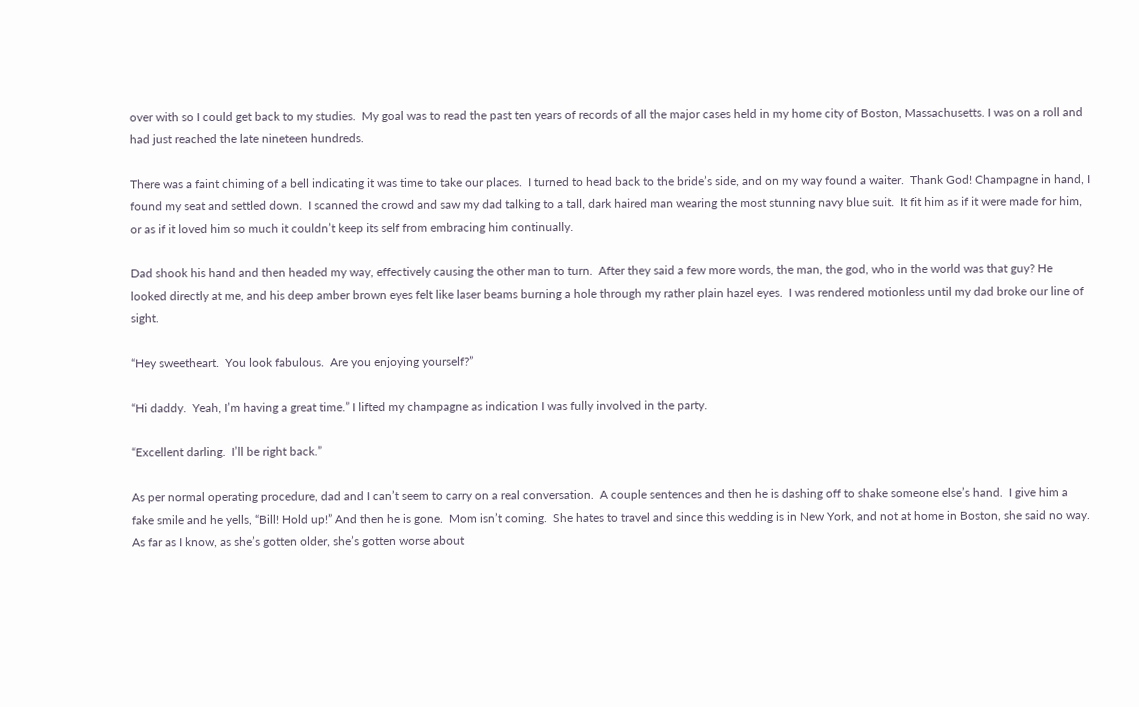over with so I could get back to my studies.  My goal was to read the past ten years of records of all the major cases held in my home city of Boston, Massachusetts. I was on a roll and had just reached the late nineteen hundreds.

There was a faint chiming of a bell indicating it was time to take our places.  I turned to head back to the bride’s side, and on my way found a waiter.  Thank God! Champagne in hand, I found my seat and settled down.  I scanned the crowd and saw my dad talking to a tall, dark haired man wearing the most stunning navy blue suit.  It fit him as if it were made for him, or as if it loved him so much it couldn’t keep its self from embracing him continually.

Dad shook his hand and then headed my way, effectively causing the other man to turn.  After they said a few more words, the man, the god, who in the world was that guy? He looked directly at me, and his deep amber brown eyes felt like laser beams burning a hole through my rather plain hazel eyes.  I was rendered motionless until my dad broke our line of sight.

“Hey sweetheart.  You look fabulous.  Are you enjoying yourself?”

“Hi daddy.  Yeah, I’m having a great time.” I lifted my champagne as indication I was fully involved in the party.

“Excellent darling.  I’ll be right back.”

As per normal operating procedure, dad and I can’t seem to carry on a real conversation.  A couple sentences and then he is dashing off to shake someone else’s hand.  I give him a fake smile and he yells, “Bill! Hold up!” And then he is gone.  Mom isn’t coming.  She hates to travel and since this wedding is in New York, and not at home in Boston, she said no way.  As far as I know, as she’s gotten older, she’s gotten worse about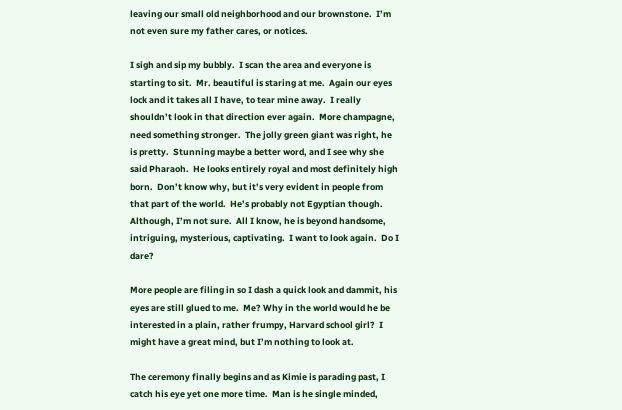leaving our small old neighborhood and our brownstone.  I’m not even sure my father cares, or notices.

I sigh and sip my bubbly.  I scan the area and everyone is starting to sit.  Mr. beautiful is staring at me.  Again our eyes lock and it takes all I have, to tear mine away.  I really shouldn’t look in that direction ever again.  More champagne, need something stronger.  The jolly green giant was right, he is pretty.  Stunning maybe a better word, and I see why she said Pharaoh.  He looks entirely royal and most definitely high born.  Don’t know why, but it’s very evident in people from that part of the world.  He’s probably not Egyptian though.  Although, I’m not sure.  All I know, he is beyond handsome, intriguing, mysterious, captivating.  I want to look again.  Do I dare?

More people are filing in so I dash a quick look and dammit, his eyes are still glued to me.  Me? Why in the world would he be interested in a plain, rather frumpy, Harvard school girl?  I might have a great mind, but I’m nothing to look at.

The ceremony finally begins and as Kimie is parading past, I catch his eye yet one more time.  Man is he single minded,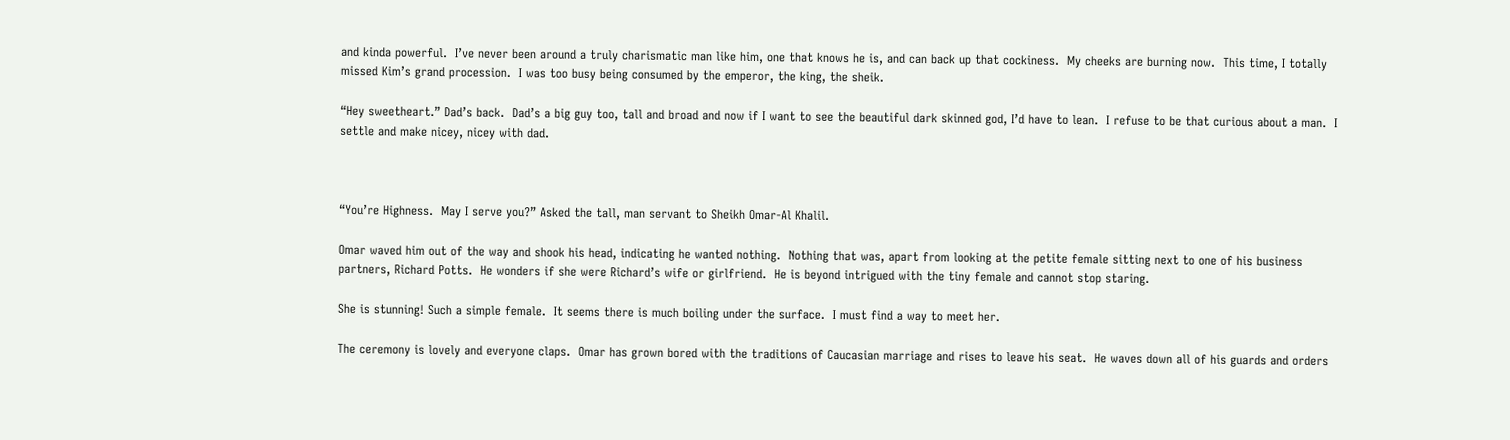and kinda powerful.  I’ve never been around a truly charismatic man like him, one that knows he is, and can back up that cockiness.  My cheeks are burning now.  This time, I totally missed Kim’s grand procession.  I was too busy being consumed by the emperor, the king, the sheik.

“Hey sweetheart.” Dad’s back.  Dad’s a big guy too, tall and broad and now if I want to see the beautiful dark skinned god, I’d have to lean.  I refuse to be that curious about a man.  I settle and make nicey, nicey with dad.



“You’re Highness.  May I serve you?” Asked the tall, man servant to Sheikh Omar-Al Khalil.

Omar waved him out of the way and shook his head, indicating he wanted nothing.  Nothing that was, apart from looking at the petite female sitting next to one of his business partners, Richard Potts.  He wonders if she were Richard’s wife or girlfriend.  He is beyond intrigued with the tiny female and cannot stop staring.

She is stunning! Such a simple female.  It seems there is much boiling under the surface.  I must find a way to meet her.

The ceremony is lovely and everyone claps.  Omar has grown bored with the traditions of Caucasian marriage and rises to leave his seat.  He waves down all of his guards and orders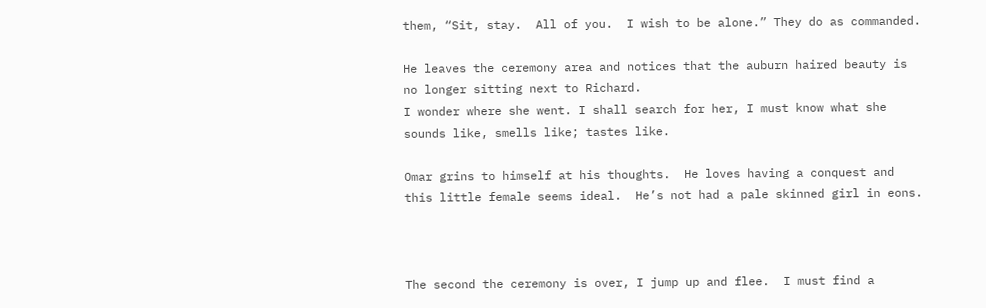them, “Sit, stay.  All of you.  I wish to be alone.” They do as commanded.

He leaves the ceremony area and notices that the auburn haired beauty is no longer sitting next to Richard.
I wonder where she went. I shall search for her, I must know what she sounds like, smells like; tastes like.

Omar grins to himself at his thoughts.  He loves having a conquest and this little female seems ideal.  He’s not had a pale skinned girl in eons.



The second the ceremony is over, I jump up and flee.  I must find a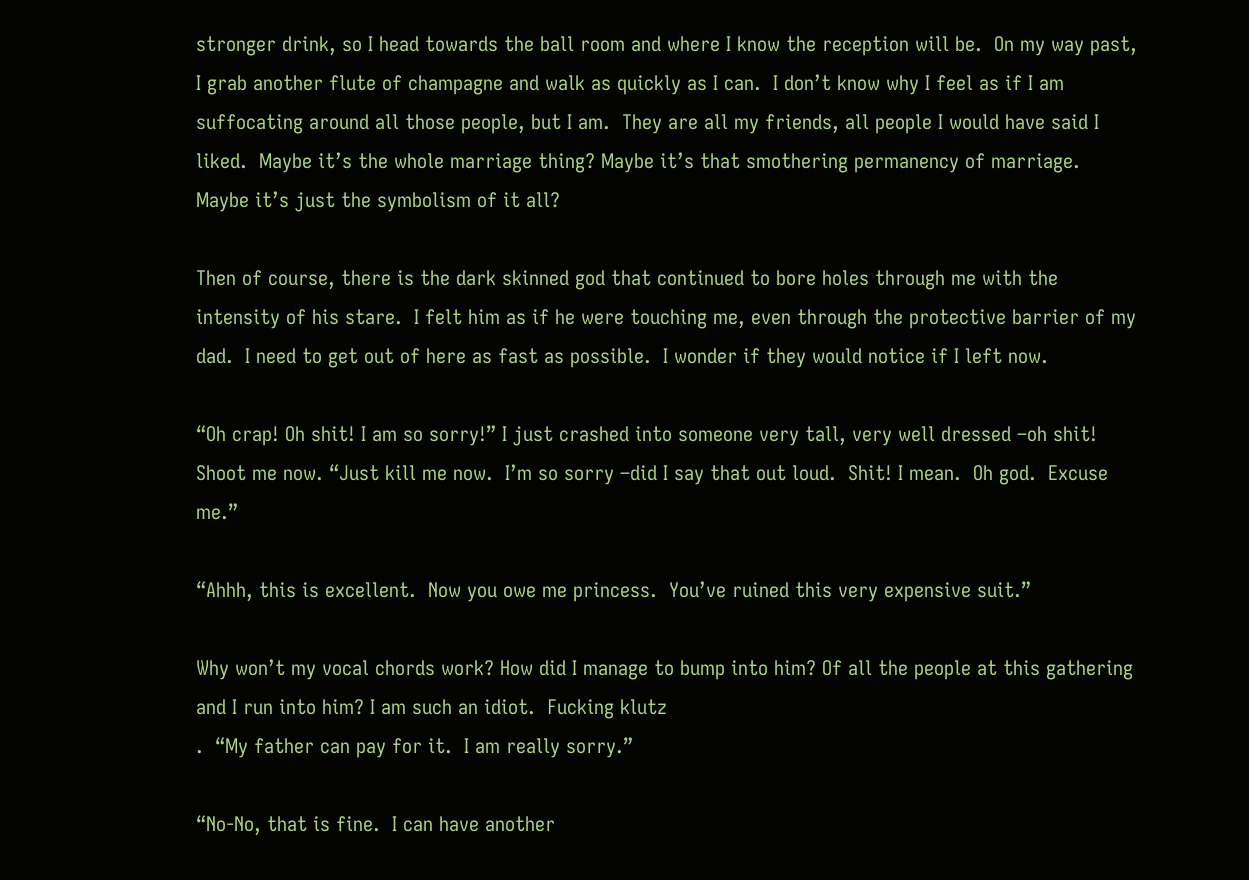stronger drink, so I head towards the ball room and where I know the reception will be.  On my way past, I grab another flute of champagne and walk as quickly as I can.  I don’t know why I feel as if I am suffocating around all those people, but I am.  They are all my friends, all people I would have said I liked.  Maybe it’s the whole marriage thing? Maybe it’s that smothering permanency of marriage.  Maybe it’s just the symbolism of it all?

Then of course, there is the dark skinned god that continued to bore holes through me with the intensity of his stare.  I felt him as if he were touching me, even through the protective barrier of my dad.  I need to get out of here as fast as possible.  I wonder if they would notice if I left now.

“Oh crap! Oh shit! I am so sorry!” I just crashed into someone very tall, very well dressed –oh shit! Shoot me now. “Just kill me now.  I’m so sorry –did I say that out loud.  Shit! I mean.  Oh god.  Excuse me.”

“Ahhh, this is excellent.  Now you owe me princess.  You’ve ruined this very expensive suit.”

Why won’t my vocal chords work? How did I manage to bump into him? Of all the people at this gathering and I run into him? I am such an idiot.  Fucking klutz
.  “My father can pay for it.  I am really sorry.”

“No-No, that is fine.  I can have another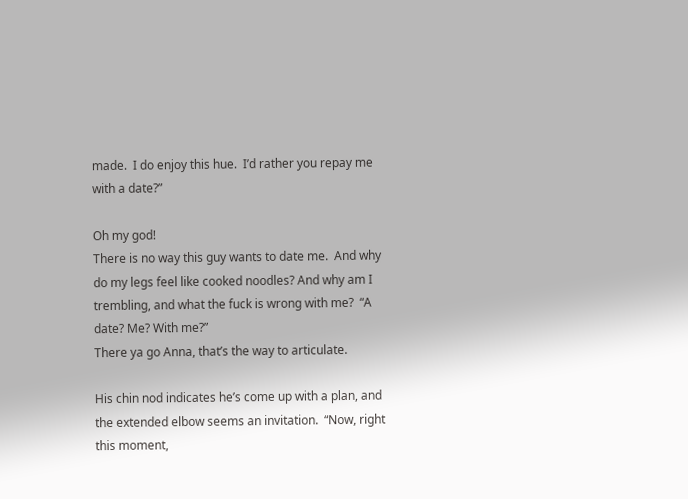made.  I do enjoy this hue.  I’d rather you repay me with a date?”

Oh my god!
There is no way this guy wants to date me.  And why do my legs feel like cooked noodles? And why am I trembling, and what the fuck is wrong with me?  “A date? Me? With me?”
There ya go Anna, that’s the way to articulate.

His chin nod indicates he’s come up with a plan, and the extended elbow seems an invitation.  “Now, right this moment,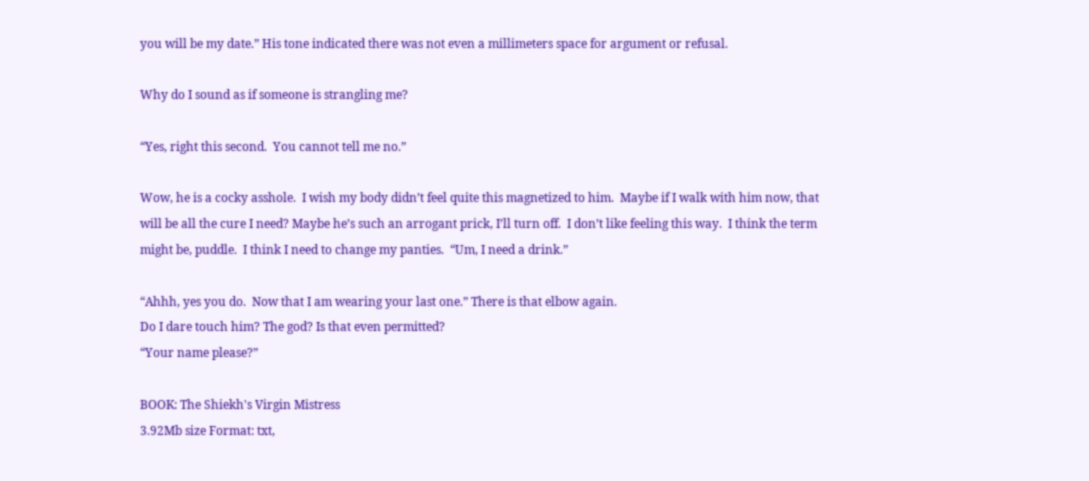you will be my date.” His tone indicated there was not even a millimeters space for argument or refusal.

Why do I sound as if someone is strangling me?

“Yes, right this second.  You cannot tell me no.”

Wow, he is a cocky asshole.  I wish my body didn’t feel quite this magnetized to him.  Maybe if I walk with him now, that will be all the cure I need? Maybe he’s such an arrogant prick, I’ll turn off.  I don’t like feeling this way.  I think the term might be, puddle.  I think I need to change my panties.  “Um, I need a drink.”

“Ahhh, yes you do.  Now that I am wearing your last one.” There is that elbow again.
Do I dare touch him? The god? Is that even permitted?
“Your name please?”

BOOK: The Shiekh's Virgin Mistress
3.92Mb size Format: txt,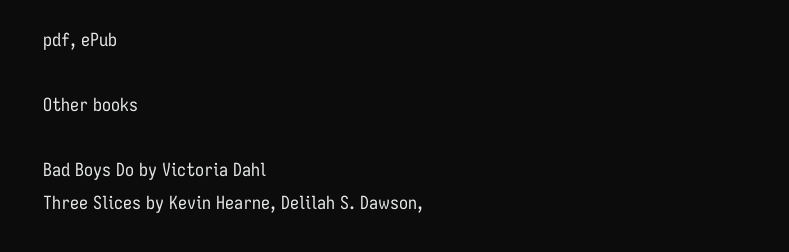pdf, ePub

Other books

Bad Boys Do by Victoria Dahl
Three Slices by Kevin Hearne, Delilah S. Dawson,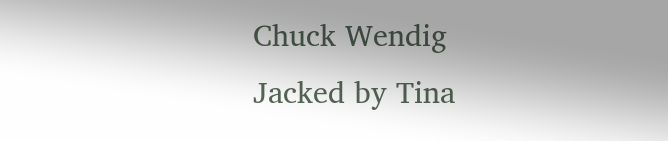Chuck Wendig
Jacked by Tina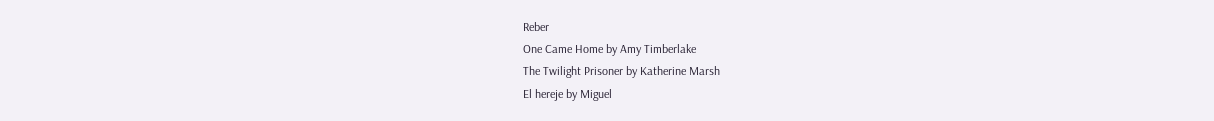Reber
One Came Home by Amy Timberlake
The Twilight Prisoner by Katherine Marsh
El hereje by Miguel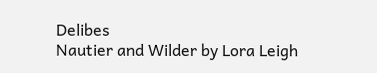Delibes
Nautier and Wilder by Lora Leigh